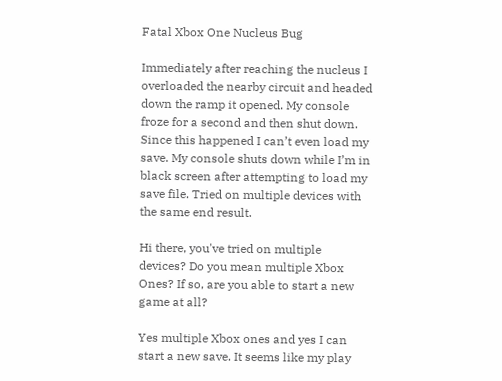Fatal Xbox One Nucleus Bug

Immediately after reaching the nucleus I overloaded the nearby circuit and headed down the ramp it opened. My console froze for a second and then shut down. Since this happened I can’t even load my save. My console shuts down while I’m in black screen after attempting to load my save file. Tried on multiple devices with the same end result.

Hi there, you've tried on multiple devices? Do you mean multiple Xbox Ones? If so, are you able to start a new game at all?

Yes multiple Xbox ones and yes I can start a new save. It seems like my play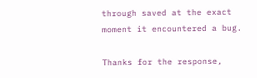through saved at the exact moment it encountered a bug.

Thanks for the response,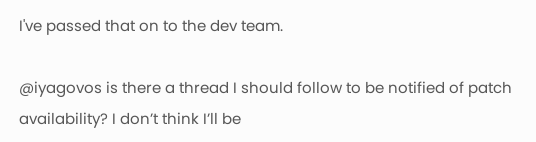I've passed that on to the dev team.

@iyagovos is there a thread I should follow to be notified of patch availability? I don’t think I’ll be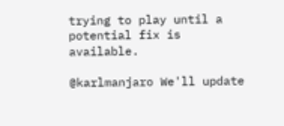trying to play until a potential fix is available.

@karlmanjaro We'll update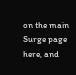on the main Surge page here, and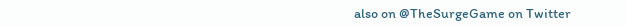also on @TheSurgeGame on Twitter